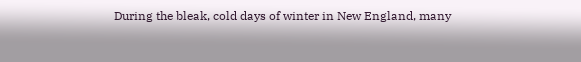During the bleak, cold days of winter in New England, many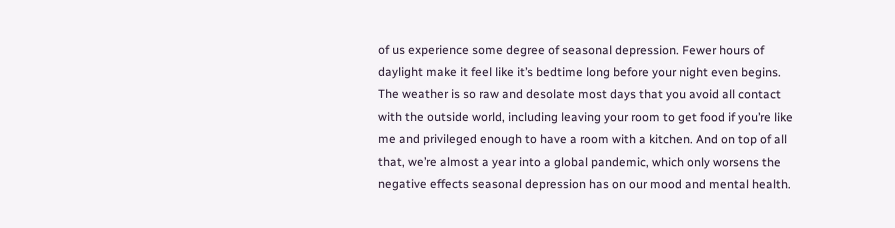of us experience some degree of seasonal depression. Fewer hours of daylight make it feel like it’s bedtime long before your night even begins. The weather is so raw and desolate most days that you avoid all contact with the outside world, including leaving your room to get food if you’re like me and privileged enough to have a room with a kitchen. And on top of all that, we’re almost a year into a global pandemic, which only worsens the negative effects seasonal depression has on our mood and mental health.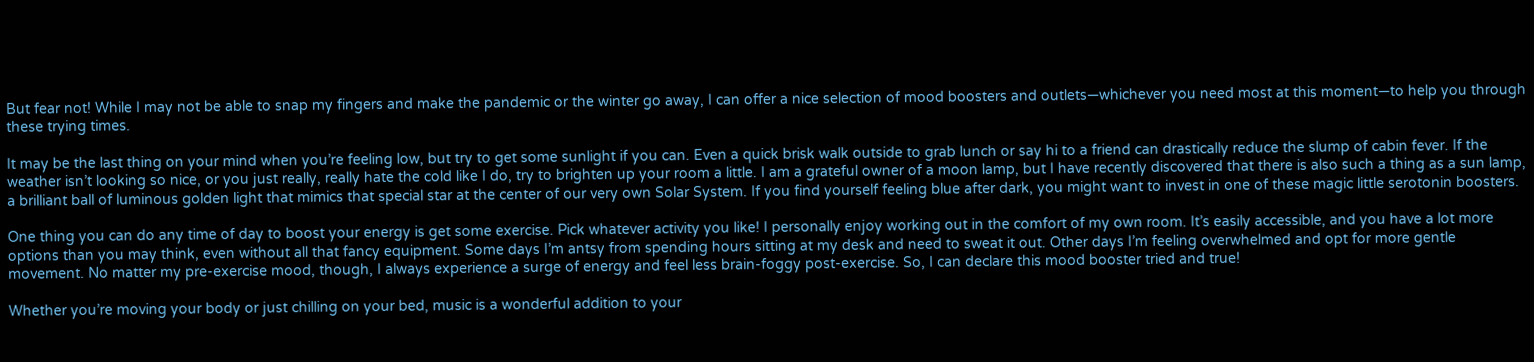But fear not! While I may not be able to snap my fingers and make the pandemic or the winter go away, I can offer a nice selection of mood boosters and outlets—whichever you need most at this moment—to help you through these trying times.

It may be the last thing on your mind when you’re feeling low, but try to get some sunlight if you can. Even a quick brisk walk outside to grab lunch or say hi to a friend can drastically reduce the slump of cabin fever. If the weather isn’t looking so nice, or you just really, really hate the cold like I do, try to brighten up your room a little. I am a grateful owner of a moon lamp, but I have recently discovered that there is also such a thing as a sun lamp, a brilliant ball of luminous golden light that mimics that special star at the center of our very own Solar System. If you find yourself feeling blue after dark, you might want to invest in one of these magic little serotonin boosters.

One thing you can do any time of day to boost your energy is get some exercise. Pick whatever activity you like! I personally enjoy working out in the comfort of my own room. It’s easily accessible, and you have a lot more options than you may think, even without all that fancy equipment. Some days I’m antsy from spending hours sitting at my desk and need to sweat it out. Other days I’m feeling overwhelmed and opt for more gentle movement. No matter my pre-exercise mood, though, I always experience a surge of energy and feel less brain-foggy post-exercise. So, I can declare this mood booster tried and true!

Whether you’re moving your body or just chilling on your bed, music is a wonderful addition to your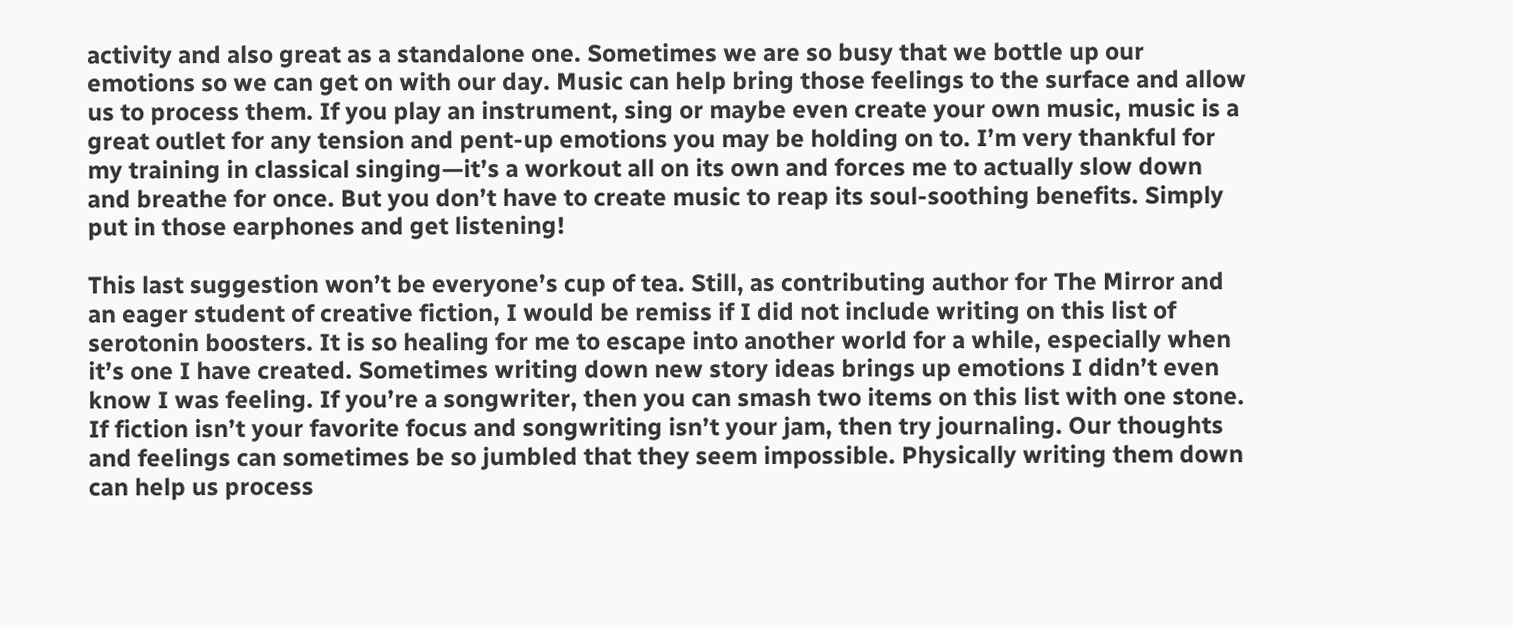activity and also great as a standalone one. Sometimes we are so busy that we bottle up our emotions so we can get on with our day. Music can help bring those feelings to the surface and allow us to process them. If you play an instrument, sing or maybe even create your own music, music is a great outlet for any tension and pent-up emotions you may be holding on to. I’m very thankful for my training in classical singing—it’s a workout all on its own and forces me to actually slow down and breathe for once. But you don’t have to create music to reap its soul-soothing benefits. Simply put in those earphones and get listening!

This last suggestion won’t be everyone’s cup of tea. Still, as contributing author for The Mirror and an eager student of creative fiction, I would be remiss if I did not include writing on this list of serotonin boosters. It is so healing for me to escape into another world for a while, especially when it’s one I have created. Sometimes writing down new story ideas brings up emotions I didn’t even know I was feeling. If you’re a songwriter, then you can smash two items on this list with one stone. If fiction isn’t your favorite focus and songwriting isn’t your jam, then try journaling. Our thoughts and feelings can sometimes be so jumbled that they seem impossible. Physically writing them down can help us process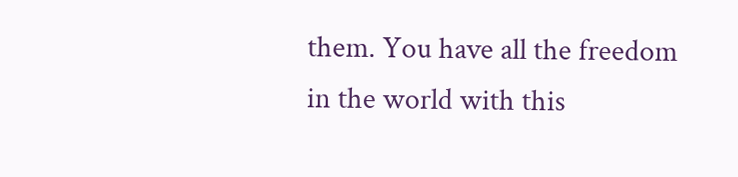them. You have all the freedom in the world with this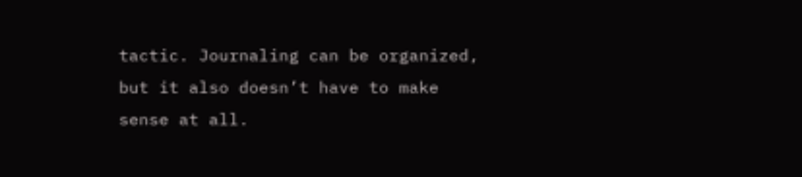tactic. Journaling can be organized, but it also doesn’t have to make sense at all.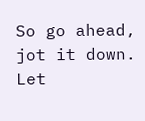So go ahead, jot it down. Let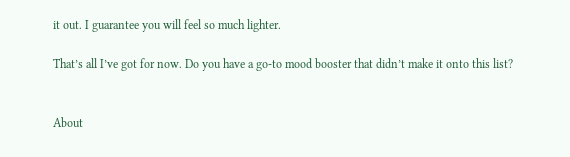it out. I guarantee you will feel so much lighter.

That’s all I’ve got for now. Do you have a go-to mood booster that didn’t make it onto this list?


About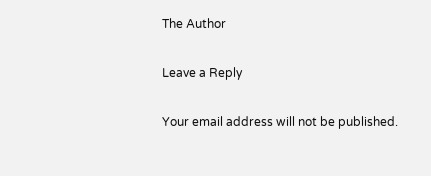The Author

Leave a Reply

Your email address will not be published.